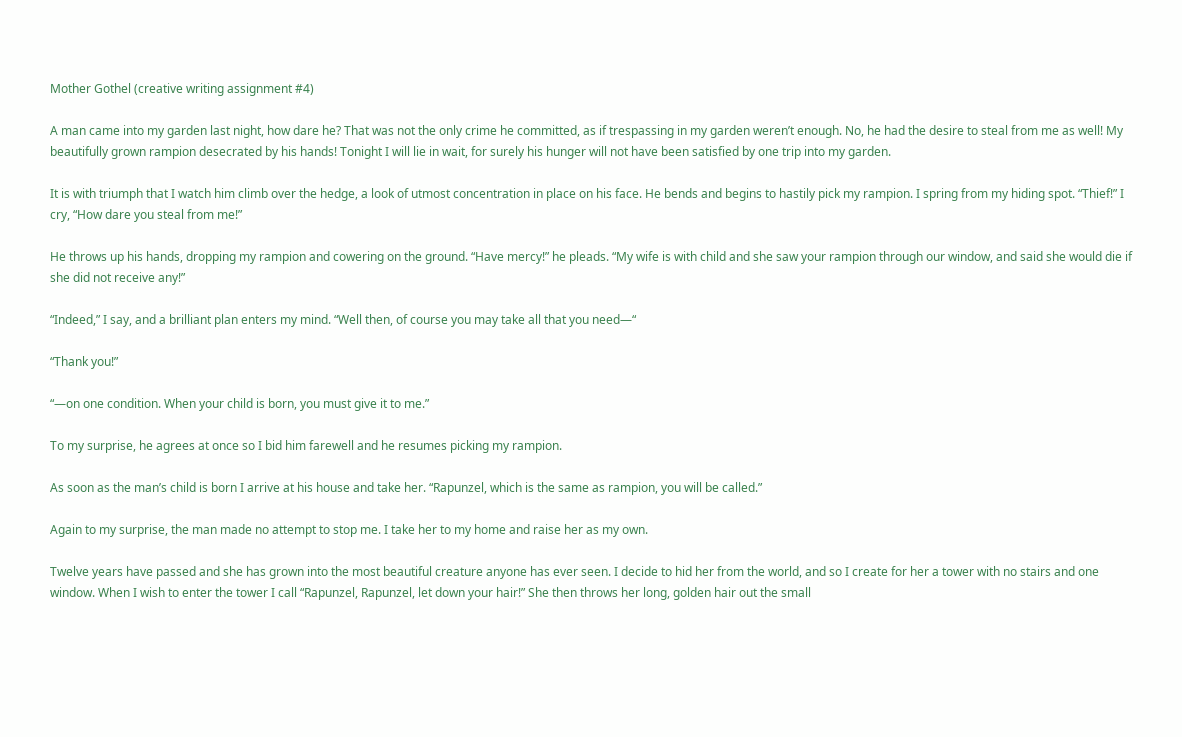Mother Gothel (creative writing assignment #4)

A man came into my garden last night, how dare he? That was not the only crime he committed, as if trespassing in my garden weren’t enough. No, he had the desire to steal from me as well! My beautifully grown rampion desecrated by his hands! Tonight I will lie in wait, for surely his hunger will not have been satisfied by one trip into my garden.

It is with triumph that I watch him climb over the hedge, a look of utmost concentration in place on his face. He bends and begins to hastily pick my rampion. I spring from my hiding spot. “Thief!” I cry, “How dare you steal from me!”

He throws up his hands, dropping my rampion and cowering on the ground. “Have mercy!” he pleads. “My wife is with child and she saw your rampion through our window, and said she would die if she did not receive any!”

“Indeed,” I say, and a brilliant plan enters my mind. “Well then, of course you may take all that you need—“

“Thank you!”

“—on one condition. When your child is born, you must give it to me.”

To my surprise, he agrees at once so I bid him farewell and he resumes picking my rampion.

As soon as the man’s child is born I arrive at his house and take her. “Rapunzel, which is the same as rampion, you will be called.”

Again to my surprise, the man made no attempt to stop me. I take her to my home and raise her as my own.

Twelve years have passed and she has grown into the most beautiful creature anyone has ever seen. I decide to hid her from the world, and so I create for her a tower with no stairs and one window. When I wish to enter the tower I call “Rapunzel, Rapunzel, let down your hair!” She then throws her long, golden hair out the small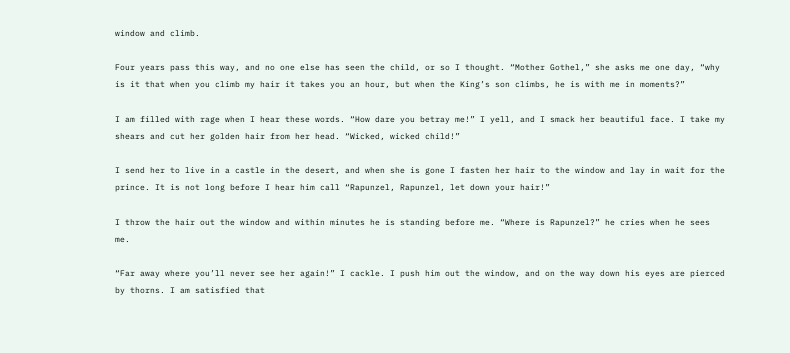window and climb.

Four years pass this way, and no one else has seen the child, or so I thought. “Mother Gothel,” she asks me one day, “why is it that when you climb my hair it takes you an hour, but when the King’s son climbs, he is with me in moments?”

I am filled with rage when I hear these words. “How dare you betray me!” I yell, and I smack her beautiful face. I take my shears and cut her golden hair from her head. “Wicked, wicked child!”

I send her to live in a castle in the desert, and when she is gone I fasten her hair to the window and lay in wait for the prince. It is not long before I hear him call “Rapunzel, Rapunzel, let down your hair!”

I throw the hair out the window and within minutes he is standing before me. “Where is Rapunzel?” he cries when he sees me.

“Far away where you’ll never see her again!” I cackle. I push him out the window, and on the way down his eyes are pierced by thorns. I am satisfied that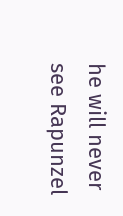he will never see Rapunzel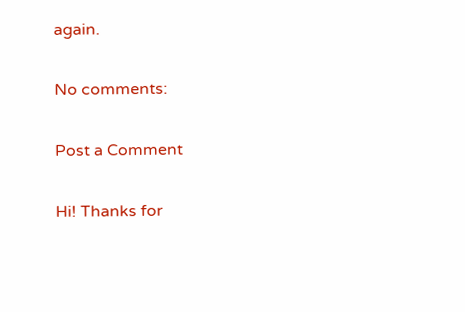again.

No comments:

Post a Comment

Hi! Thanks for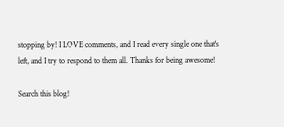stopping by! I LOVE comments, and I read every single one that's left, and I try to respond to them all. Thanks for being awesome!

Search this blog!